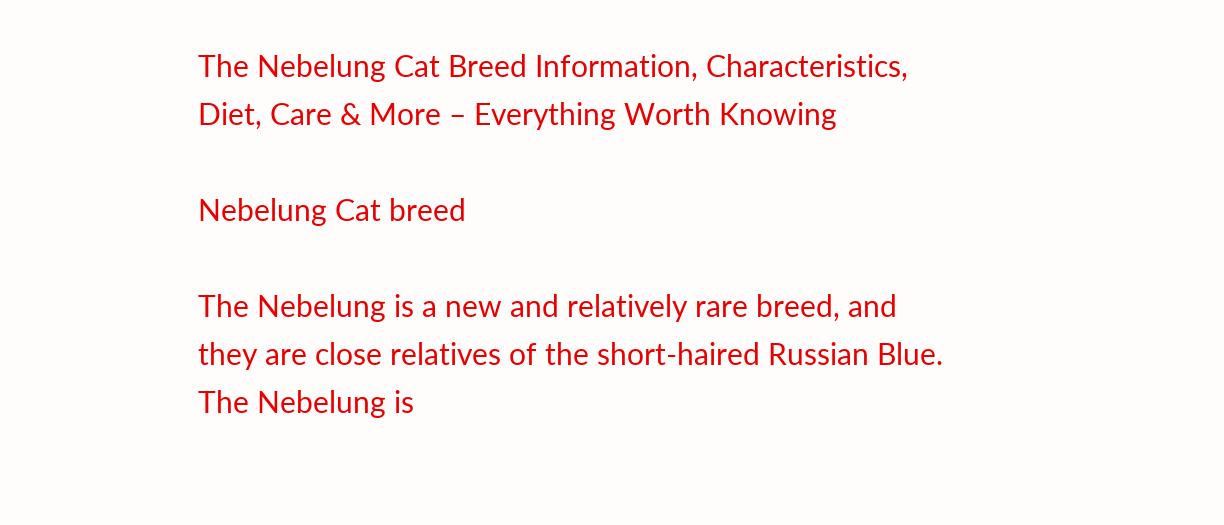The Nebelung Cat Breed Information, Characteristics, Diet, Care & More – Everything Worth Knowing

Nebelung Cat breed

The Nebelung is a new and relatively rare breed, and they are close relatives of the short-haired Russian Blue. The Nebelung is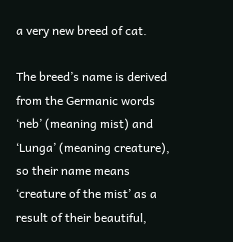a very new breed of cat.

The breed’s name is derived from the Germanic words ‘neb’ (meaning mist) and ‘Lunga’ (meaning creature), so their name means ‘creature of the mist’ as a result of their beautiful,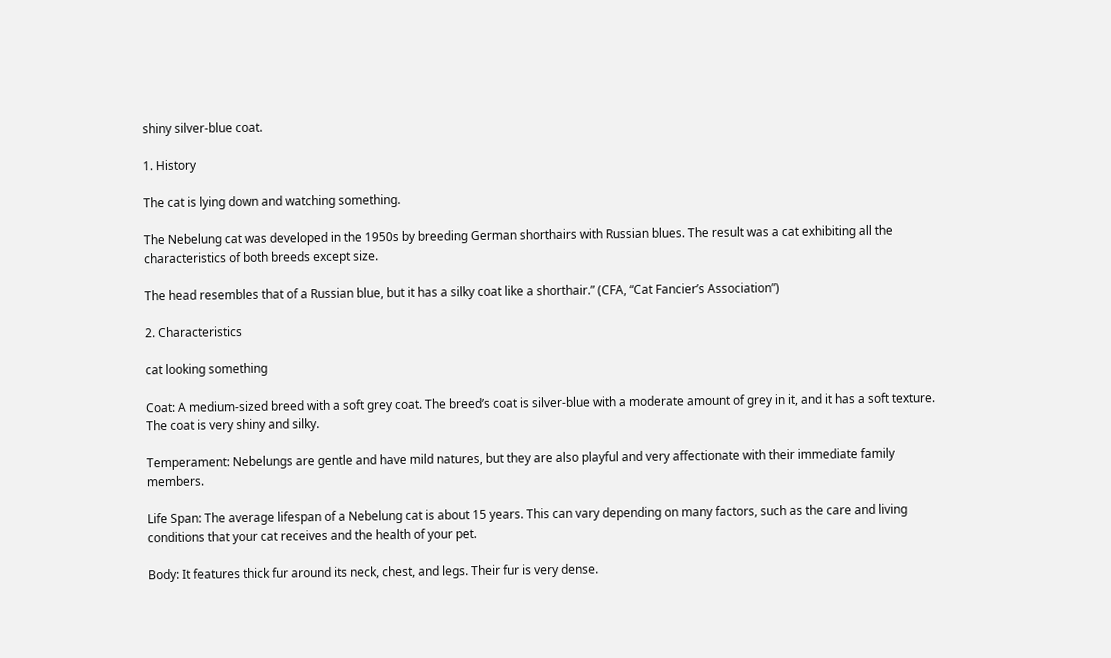shiny silver-blue coat.

1. History

The cat is lying down and watching something.

The Nebelung cat was developed in the 1950s by breeding German shorthairs with Russian blues. The result was a cat exhibiting all the characteristics of both breeds except size.

The head resembles that of a Russian blue, but it has a silky coat like a shorthair.” (CFA, “Cat Fancier’s Association”)

2. Characteristics

cat looking something

Coat: A medium-sized breed with a soft grey coat. The breed’s coat is silver-blue with a moderate amount of grey in it, and it has a soft texture. The coat is very shiny and silky.

Temperament: Nebelungs are gentle and have mild natures, but they are also playful and very affectionate with their immediate family members.

Life Span: The average lifespan of a Nebelung cat is about 15 years. This can vary depending on many factors, such as the care and living conditions that your cat receives and the health of your pet.

Body: It features thick fur around its neck, chest, and legs. Their fur is very dense.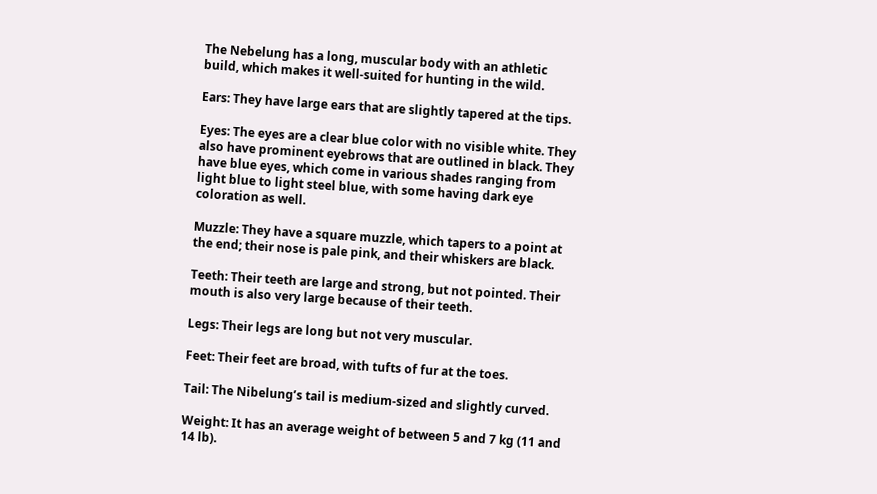The Nebelung has a long, muscular body with an athletic build, which makes it well-suited for hunting in the wild.

Ears: They have large ears that are slightly tapered at the tips.

Eyes: The eyes are a clear blue color with no visible white. They also have prominent eyebrows that are outlined in black. They have blue eyes, which come in various shades ranging from light blue to light steel blue, with some having dark eye coloration as well.

Muzzle: They have a square muzzle, which tapers to a point at the end; their nose is pale pink, and their whiskers are black.

Teeth: Their teeth are large and strong, but not pointed. Their mouth is also very large because of their teeth.

Legs: Their legs are long but not very muscular.

Feet: Their feet are broad, with tufts of fur at the toes.

Tail: The Nibelung’s tail is medium-sized and slightly curved.

Weight: It has an average weight of between 5 and 7 kg (11 and 14 lb).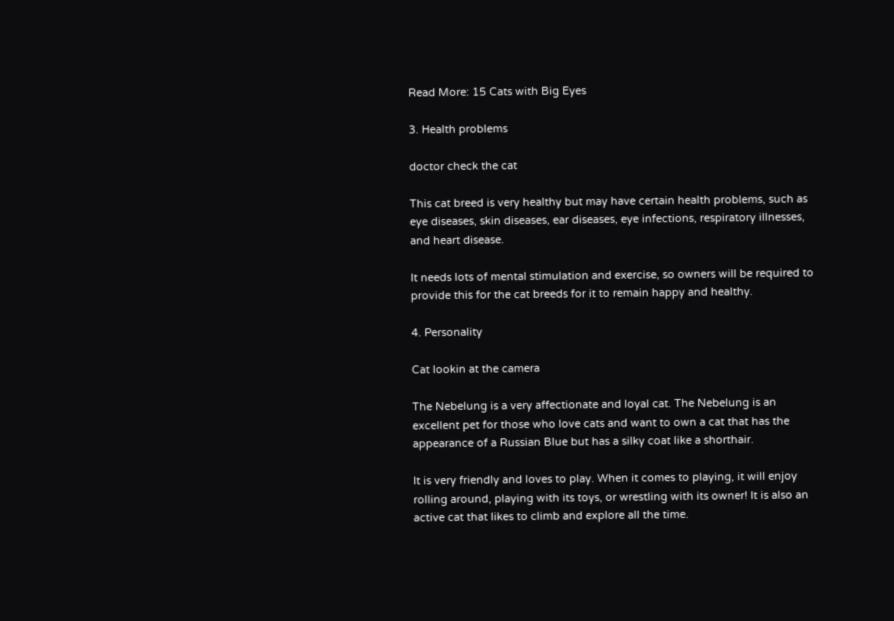Read More: 15 Cats with Big Eyes

3. Health problems

doctor check the cat

This cat breed is very healthy but may have certain health problems, such as eye diseases, skin diseases, ear diseases, eye infections, respiratory illnesses, and heart disease.

It needs lots of mental stimulation and exercise, so owners will be required to provide this for the cat breeds for it to remain happy and healthy.

4. Personality

Cat lookin at the camera

The Nebelung is a very affectionate and loyal cat. The Nebelung is an excellent pet for those who love cats and want to own a cat that has the appearance of a Russian Blue but has a silky coat like a shorthair.

It is very friendly and loves to play. When it comes to playing, it will enjoy rolling around, playing with its toys, or wrestling with its owner! It is also an active cat that likes to climb and explore all the time.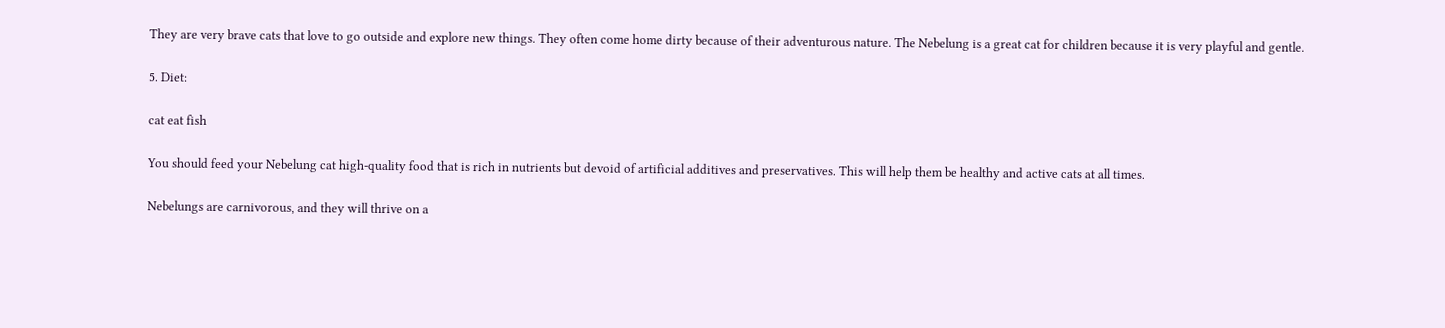They are very brave cats that love to go outside and explore new things. They often come home dirty because of their adventurous nature. The Nebelung is a great cat for children because it is very playful and gentle.

5. Diet:

cat eat fish

You should feed your Nebelung cat high-quality food that is rich in nutrients but devoid of artificial additives and preservatives. This will help them be healthy and active cats at all times.

Nebelungs are carnivorous, and they will thrive on a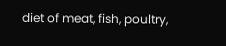diet of meat, fish, poultry,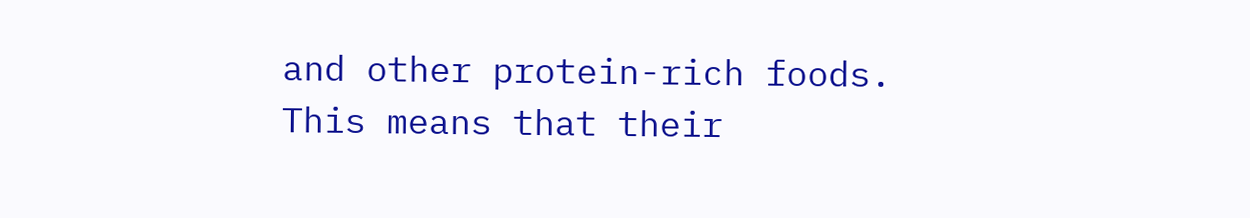and other protein-rich foods. This means that their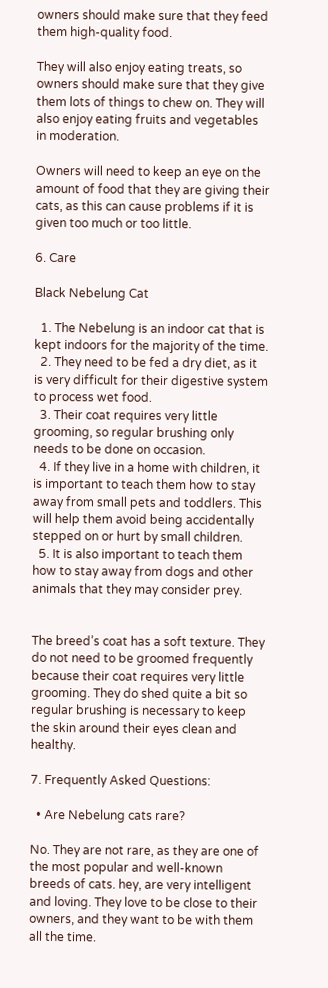owners should make sure that they feed them high-quality food.

They will also enjoy eating treats, so owners should make sure that they give them lots of things to chew on. They will also enjoy eating fruits and vegetables in moderation.

Owners will need to keep an eye on the amount of food that they are giving their cats, as this can cause problems if it is given too much or too little.

6. Care

Black Nebelung Cat

  1. The Nebelung is an indoor cat that is kept indoors for the majority of the time.
  2. They need to be fed a dry diet, as it is very difficult for their digestive system to process wet food.
  3. Their coat requires very little grooming, so regular brushing only needs to be done on occasion.
  4. If they live in a home with children, it is important to teach them how to stay away from small pets and toddlers. This will help them avoid being accidentally stepped on or hurt by small children.
  5. It is also important to teach them how to stay away from dogs and other animals that they may consider prey.


The breed’s coat has a soft texture. They do not need to be groomed frequently because their coat requires very little grooming. They do shed quite a bit so regular brushing is necessary to keep the skin around their eyes clean and healthy.

7. Frequently Asked Questions:

  • Are Nebelung cats rare?

No. They are not rare, as they are one of the most popular and well-known breeds of cats. hey, are very intelligent and loving. They love to be close to their owners, and they want to be with them all the time.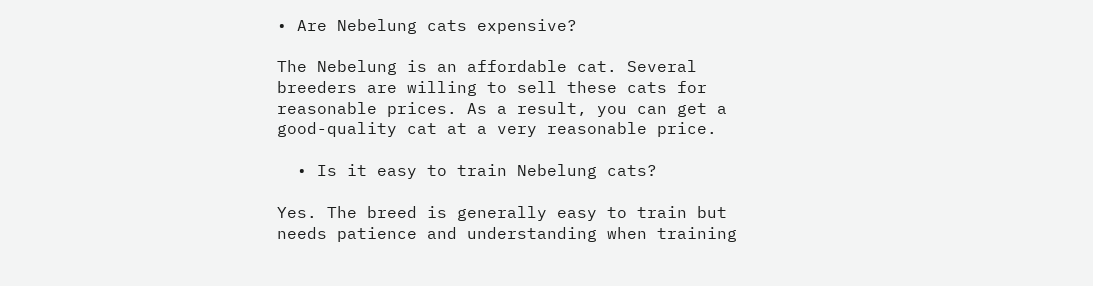• Are Nebelung cats expensive?

The Nebelung is an affordable cat. Several breeders are willing to sell these cats for reasonable prices. As a result, you can get a good-quality cat at a very reasonable price.

  • Is it easy to train Nebelung cats?

Yes. The breed is generally easy to train but needs patience and understanding when training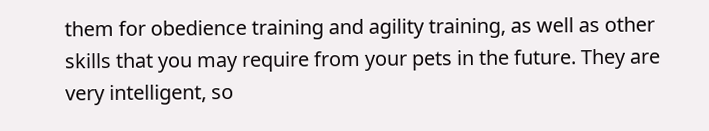them for obedience training and agility training, as well as other skills that you may require from your pets in the future. They are very intelligent, so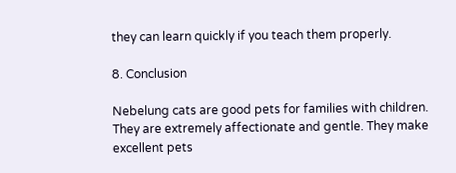they can learn quickly if you teach them properly.

8. Conclusion

Nebelung cats are good pets for families with children. They are extremely affectionate and gentle. They make excellent pets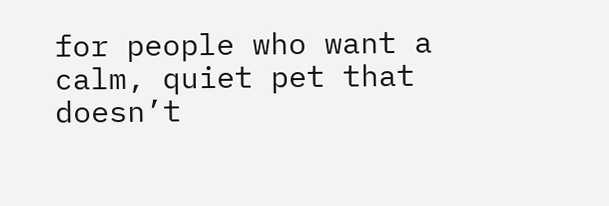for people who want a calm, quiet pet that doesn’t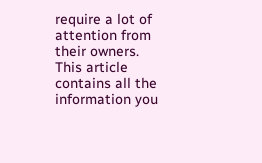require a lot of attention from their owners. This article contains all the information you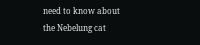need to know about the Nebelung cat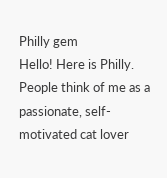Philly gem
Hello! Here is Philly. People think of me as a passionate, self-motivated cat lover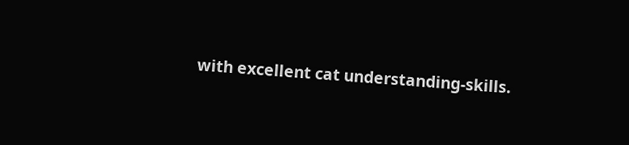with excellent cat understanding-skills.